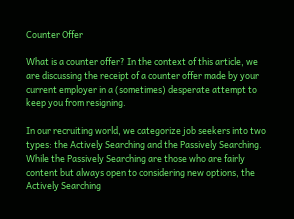Counter Offer

What is a counter offer? In the context of this article, we are discussing the receipt of a counter offer made by your current employer in a (sometimes) desperate attempt to keep you from resigning.

In our recruiting world, we categorize job seekers into two types: the Actively Searching and the Passively Searching. While the Passively Searching are those who are fairly content but always open to considering new options, the Actively Searching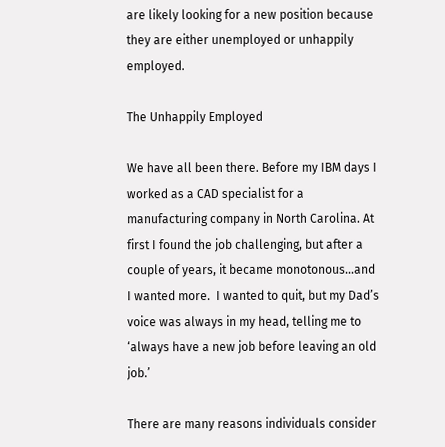are likely looking for a new position because they are either unemployed or unhappily employed.

The Unhappily Employed

We have all been there. Before my IBM days I worked as a CAD specialist for a manufacturing company in North Carolina. At first I found the job challenging, but after a couple of years, it became monotonous…and I wanted more.  I wanted to quit, but my Dad’s voice was always in my head, telling me to ‘always have a new job before leaving an old job.’

There are many reasons individuals consider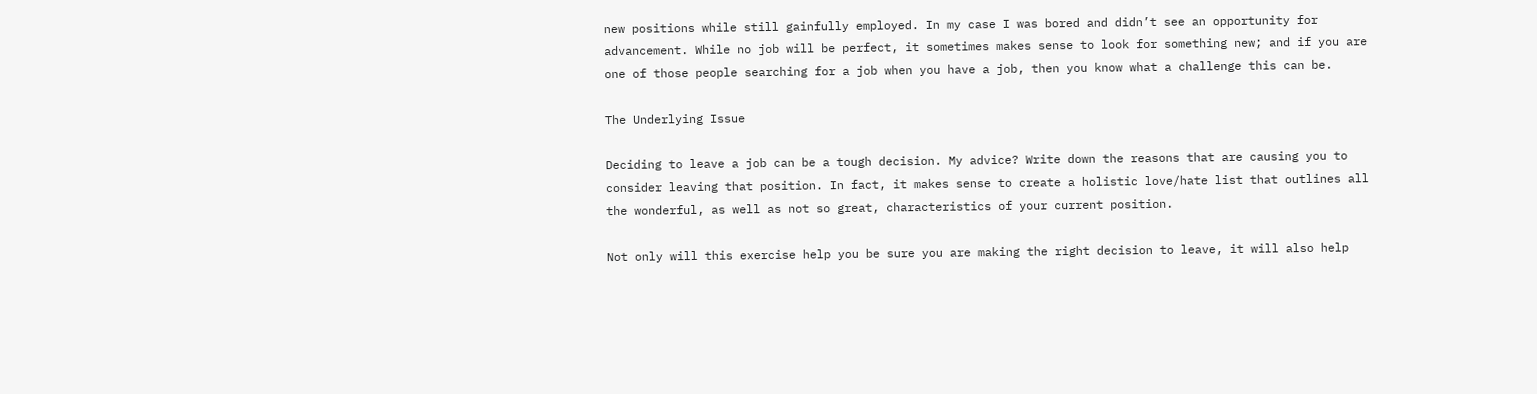new positions while still gainfully employed. In my case I was bored and didn’t see an opportunity for advancement. While no job will be perfect, it sometimes makes sense to look for something new; and if you are one of those people searching for a job when you have a job, then you know what a challenge this can be.

The Underlying Issue

Deciding to leave a job can be a tough decision. My advice? Write down the reasons that are causing you to consider leaving that position. In fact, it makes sense to create a holistic love/hate list that outlines all the wonderful, as well as not so great, characteristics of your current position.

Not only will this exercise help you be sure you are making the right decision to leave, it will also help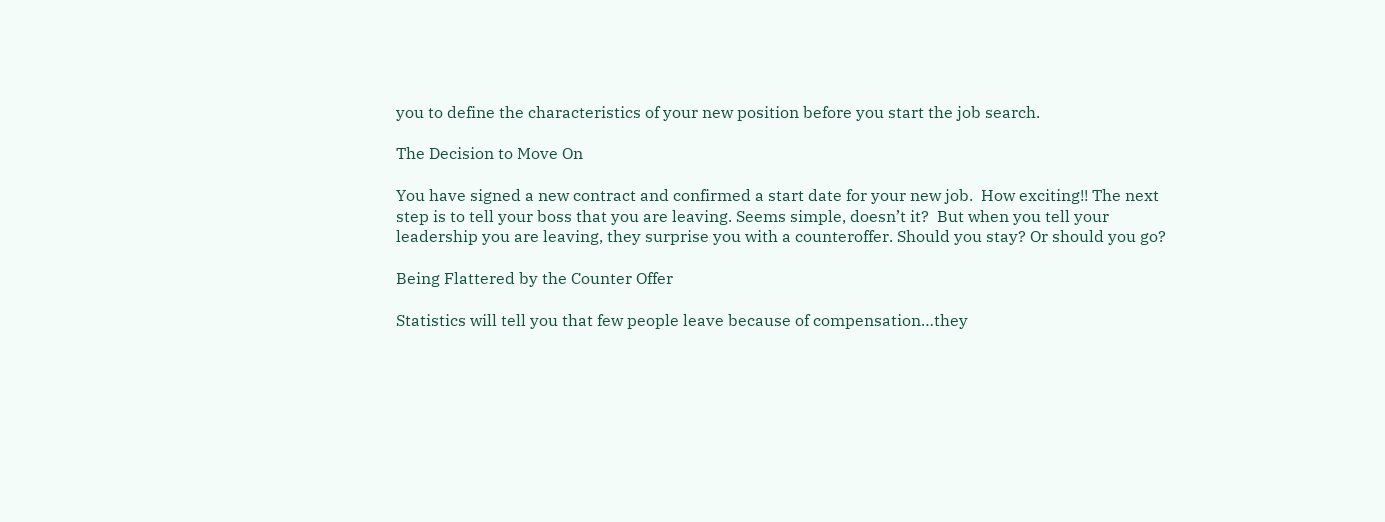you to define the characteristics of your new position before you start the job search.

The Decision to Move On

You have signed a new contract and confirmed a start date for your new job.  How exciting!! The next step is to tell your boss that you are leaving. Seems simple, doesn’t it?  But when you tell your leadership you are leaving, they surprise you with a counteroffer. Should you stay? Or should you go?

Being Flattered by the Counter Offer

Statistics will tell you that few people leave because of compensation…they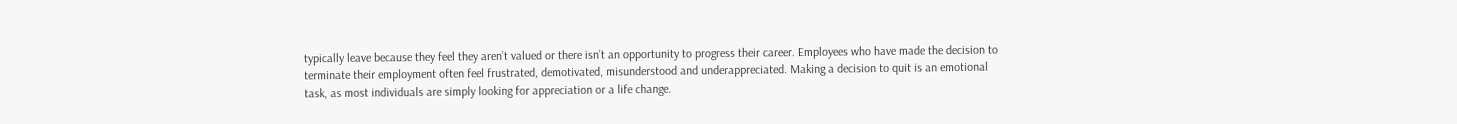typically leave because they feel they aren’t valued or there isn’t an opportunity to progress their career. Employees who have made the decision to terminate their employment often feel frustrated, demotivated, misunderstood and underappreciated. Making a decision to quit is an emotional task, as most individuals are simply looking for appreciation or a life change.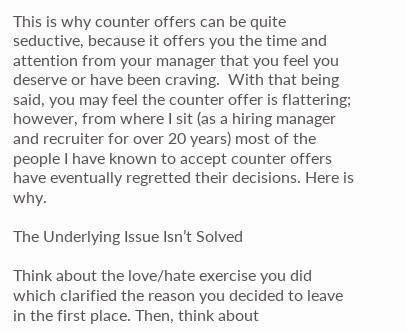This is why counter offers can be quite seductive, because it offers you the time and attention from your manager that you feel you deserve or have been craving.  With that being said, you may feel the counter offer is flattering; however, from where I sit (as a hiring manager and recruiter for over 20 years) most of the people I have known to accept counter offers have eventually regretted their decisions. Here is why.

The Underlying Issue Isn’t Solved

Think about the love/hate exercise you did which clarified the reason you decided to leave in the first place. Then, think about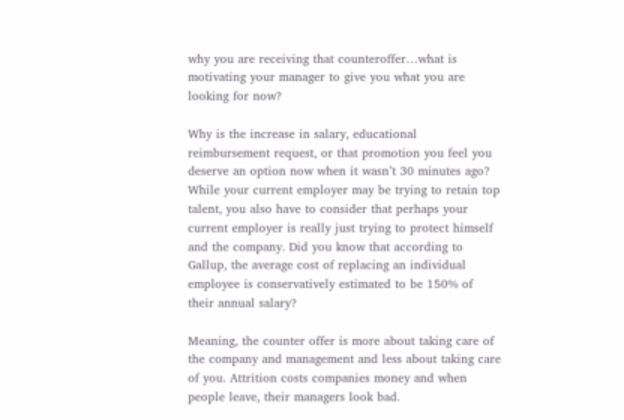why you are receiving that counteroffer…what is motivating your manager to give you what you are looking for now?

Why is the increase in salary, educational reimbursement request, or that promotion you feel you deserve an option now when it wasn’t 30 minutes ago?  While your current employer may be trying to retain top talent, you also have to consider that perhaps your current employer is really just trying to protect himself and the company. Did you know that according to Gallup, the average cost of replacing an individual employee is conservatively estimated to be 150% of their annual salary?

Meaning, the counter offer is more about taking care of the company and management and less about taking care of you. Attrition costs companies money and when people leave, their managers look bad.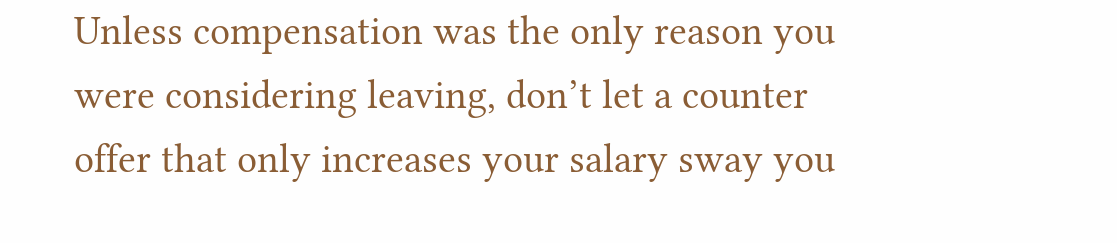Unless compensation was the only reason you were considering leaving, don’t let a counter offer that only increases your salary sway you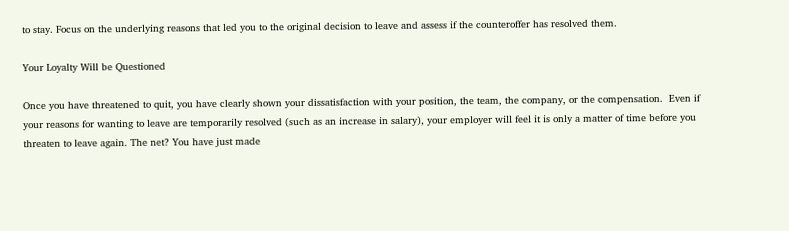to stay. Focus on the underlying reasons that led you to the original decision to leave and assess if the counteroffer has resolved them.

Your Loyalty Will be Questioned

Once you have threatened to quit, you have clearly shown your dissatisfaction with your position, the team, the company, or the compensation.  Even if your reasons for wanting to leave are temporarily resolved (such as an increase in salary), your employer will feel it is only a matter of time before you threaten to leave again. The net? You have just made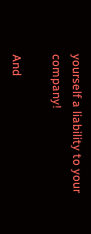yourself a liability to your company!

And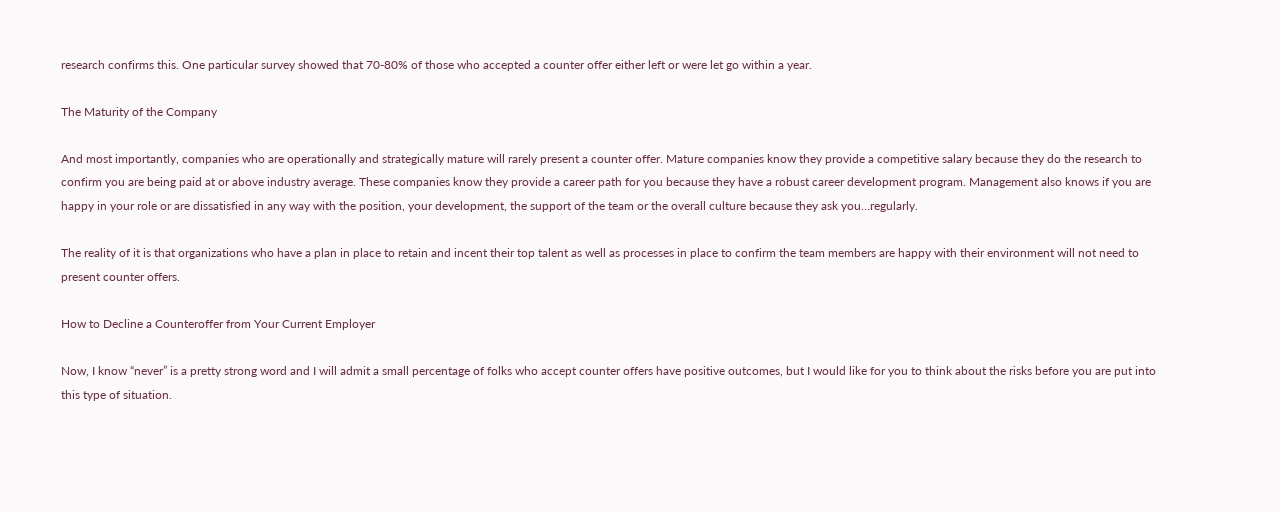research confirms this. One particular survey showed that 70-80% of those who accepted a counter offer either left or were let go within a year.

The Maturity of the Company

And most importantly, companies who are operationally and strategically mature will rarely present a counter offer. Mature companies know they provide a competitive salary because they do the research to confirm you are being paid at or above industry average. These companies know they provide a career path for you because they have a robust career development program. Management also knows if you are happy in your role or are dissatisfied in any way with the position, your development, the support of the team or the overall culture because they ask you…regularly.

The reality of it is that organizations who have a plan in place to retain and incent their top talent as well as processes in place to confirm the team members are happy with their environment will not need to present counter offers.

How to Decline a Counteroffer from Your Current Employer

Now, I know “never” is a pretty strong word and I will admit a small percentage of folks who accept counter offers have positive outcomes, but I would like for you to think about the risks before you are put into this type of situation.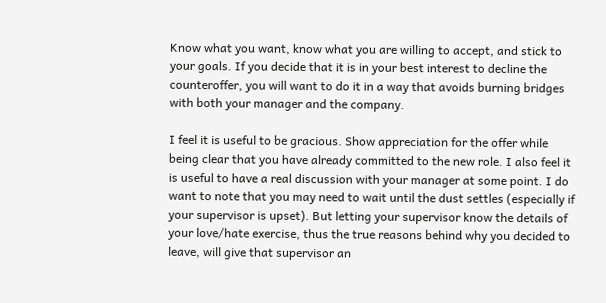Know what you want, know what you are willing to accept, and stick to your goals. If you decide that it is in your best interest to decline the counteroffer, you will want to do it in a way that avoids burning bridges with both your manager and the company.

I feel it is useful to be gracious. Show appreciation for the offer while being clear that you have already committed to the new role. I also feel it is useful to have a real discussion with your manager at some point. I do want to note that you may need to wait until the dust settles (especially if your supervisor is upset). But letting your supervisor know the details of your love/hate exercise, thus the true reasons behind why you decided to leave, will give that supervisor an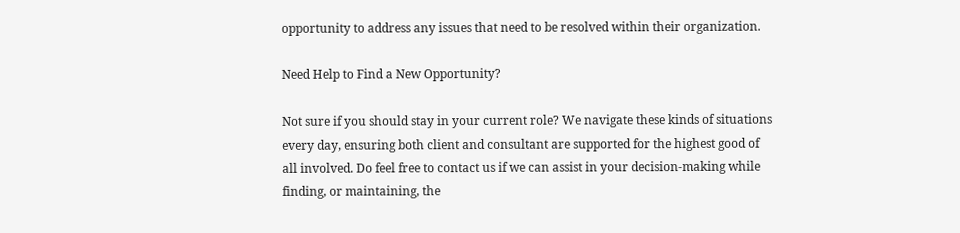opportunity to address any issues that need to be resolved within their organization.

Need Help to Find a New Opportunity?

Not sure if you should stay in your current role? We navigate these kinds of situations every day, ensuring both client and consultant are supported for the highest good of all involved. Do feel free to contact us if we can assist in your decision-making while finding, or maintaining, the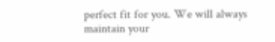perfect fit for you. We will always maintain your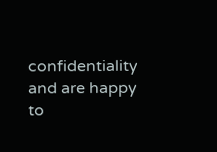confidentiality and are happy to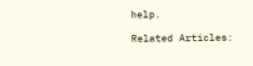help.

Related Articles: